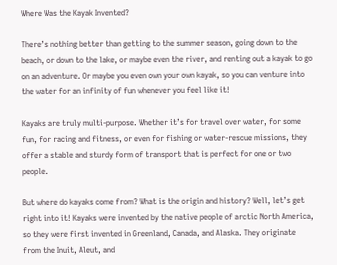Where Was the Kayak Invented?

There’s nothing better than getting to the summer season, going down to the beach, or down to the lake, or maybe even the river, and renting out a kayak to go on an adventure. Or maybe you even own your own kayak, so you can venture into the water for an infinity of fun whenever you feel like it!

Kayaks are truly multi-purpose. Whether it’s for travel over water, for some fun, for racing and fitness, or even for fishing or water-rescue missions, they offer a stable and sturdy form of transport that is perfect for one or two people.

But where do kayaks come from? What is the origin and history? Well, let’s get right into it! Kayaks were invented by the native people of arctic North America, so they were first invented in Greenland, Canada, and Alaska. They originate from the Inuit, Aleut, and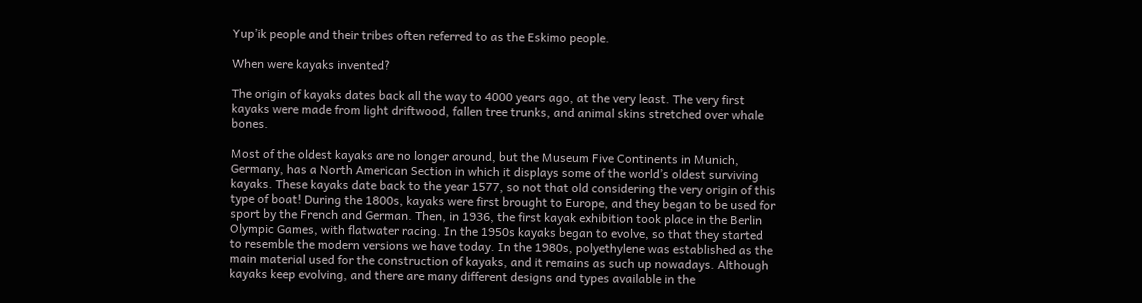Yup’ik people and their tribes often referred to as the Eskimo people.

When were kayaks invented?

The origin of kayaks dates back all the way to 4000 years ago, at the very least. The very first kayaks were made from light driftwood, fallen tree trunks, and animal skins stretched over whale bones.

Most of the oldest kayaks are no longer around, but the Museum Five Continents in Munich, Germany, has a North American Section in which it displays some of the world’s oldest surviving kayaks. These kayaks date back to the year 1577, so not that old considering the very origin of this type of boat! During the 1800s, kayaks were first brought to Europe, and they began to be used for sport by the French and German. Then, in 1936, the first kayak exhibition took place in the Berlin Olympic Games, with flatwater racing. In the 1950s kayaks began to evolve, so that they started to resemble the modern versions we have today. In the 1980s, polyethylene was established as the main material used for the construction of kayaks, and it remains as such up nowadays. Although kayaks keep evolving, and there are many different designs and types available in the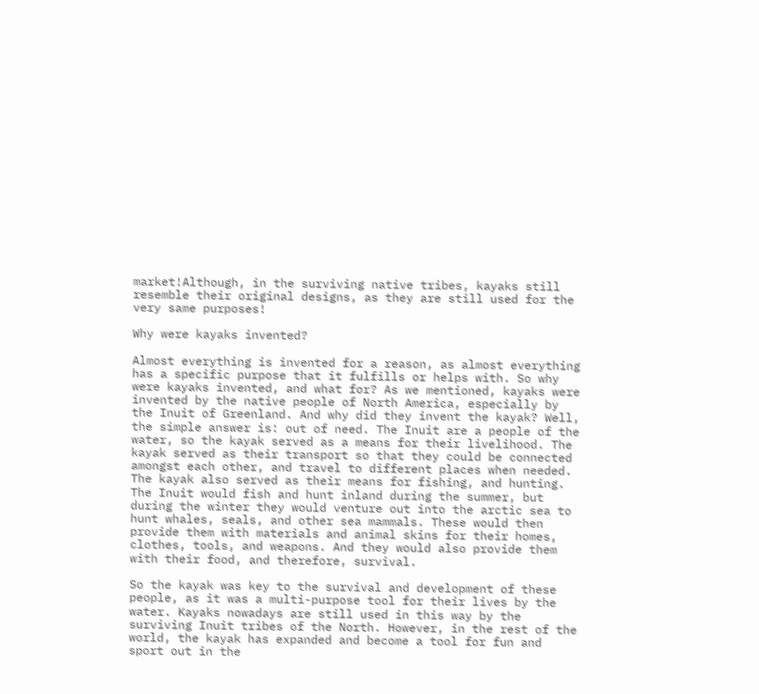market!Although, in the surviving native tribes, kayaks still resemble their original designs, as they are still used for the very same purposes!

Why were kayaks invented?

Almost everything is invented for a reason, as almost everything has a specific purpose that it fulfills or helps with. So why were kayaks invented, and what for? As we mentioned, kayaks were invented by the native people of North America, especially by the Inuit of Greenland. And why did they invent the kayak? Well, the simple answer is: out of need. The Inuit are a people of the water, so the kayak served as a means for their livelihood. The kayak served as their transport so that they could be connected amongst each other, and travel to different places when needed. The kayak also served as their means for fishing, and hunting. The Inuit would fish and hunt inland during the summer, but during the winter they would venture out into the arctic sea to hunt whales, seals, and other sea mammals. These would then provide them with materials and animal skins for their homes, clothes, tools, and weapons. And they would also provide them with their food, and therefore, survival.

So the kayak was key to the survival and development of these people, as it was a multi-purpose tool for their lives by the water. Kayaks nowadays are still used in this way by the surviving Inuit tribes of the North. However, in the rest of the world, the kayak has expanded and become a tool for fun and sport out in the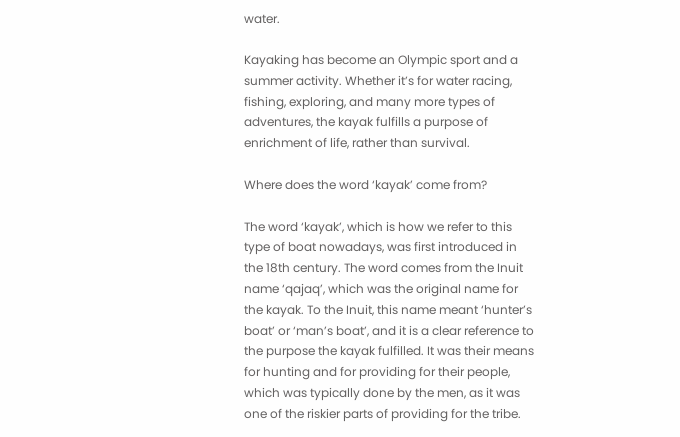water.

Kayaking has become an Olympic sport and a summer activity. Whether it’s for water racing, fishing, exploring, and many more types of adventures, the kayak fulfills a purpose of enrichment of life, rather than survival.

Where does the word ‘kayak’ come from?

The word ‘kayak’, which is how we refer to this type of boat nowadays, was first introduced in the 18th century. The word comes from the Inuit name ‘qajaq’, which was the original name for the kayak. To the Inuit, this name meant ‘hunter’s boat’ or ‘man’s boat’, and it is a clear reference to the purpose the kayak fulfilled. It was their means for hunting and for providing for their people, which was typically done by the men, as it was one of the riskier parts of providing for the tribe.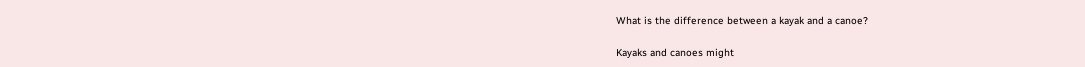What is the difference between a kayak and a canoe?

Kayaks and canoes might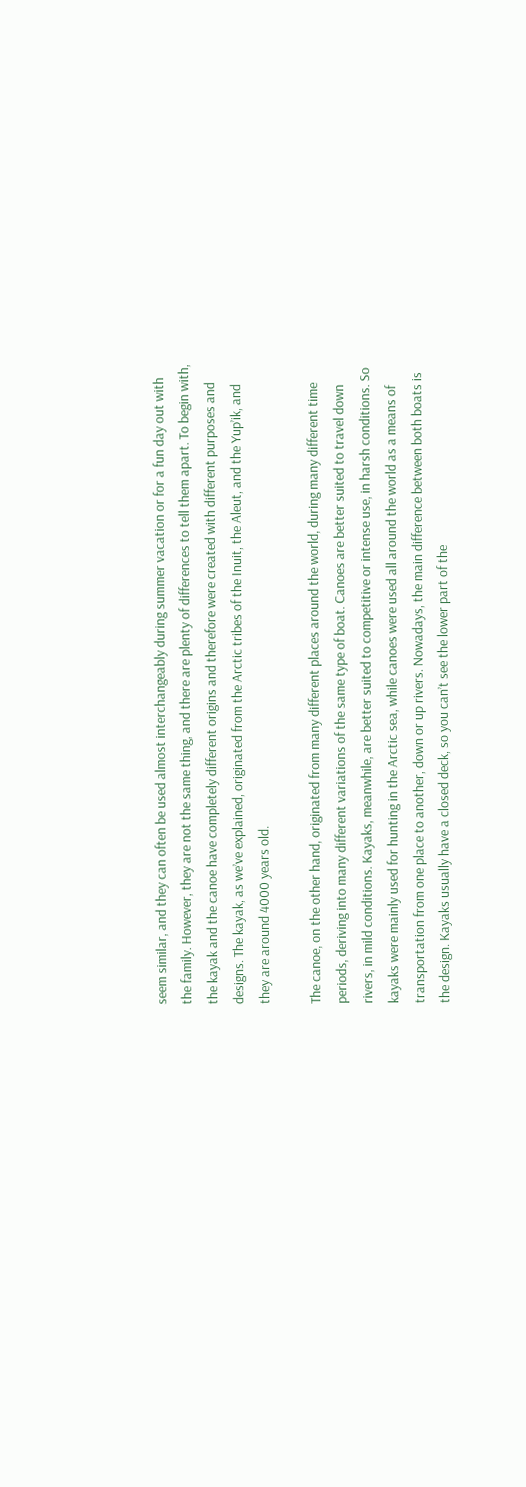seem similar, and they can often be used almost interchangeably during summer vacation or for a fun day out with the family. However, they are not the same thing, and there are plenty of differences to tell them apart. To begin with, the kayak and the canoe have completely different origins and therefore were created with different purposes and designs. The kayak, as we’ve explained, originated from the Arctic tribes of the Inuit, the Aleut, and the Yup’ik, and they are around 4000 years old.

The canoe, on the other hand, originated from many different places around the world, during many different time periods, deriving into many different variations of the same type of boat. Canoes are better suited to travel down rivers, in mild conditions. Kayaks, meanwhile, are better suited to competitive or intense use, in harsh conditions. So kayaks were mainly used for hunting in the Arctic sea, while canoes were used all around the world as a means of transportation from one place to another, down or up rivers. Nowadays, the main difference between both boats is the design. Kayaks usually have a closed deck, so you can’t see the lower part of the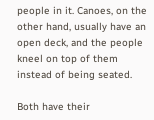people in it. Canoes, on the other hand, usually have an open deck, and the people kneel on top of them instead of being seated.

Both have their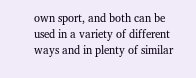own sport, and both can be used in a variety of different ways and in plenty of similar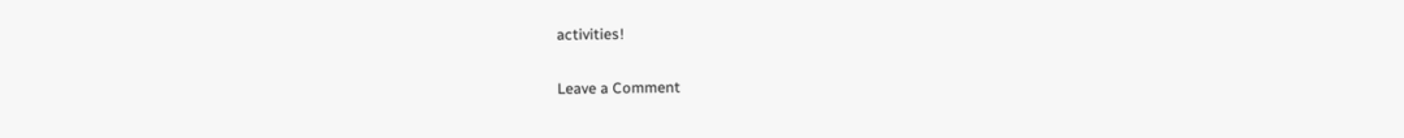activities!

Leave a Comment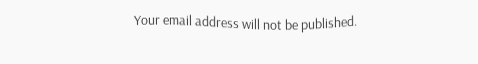Your email address will not be published.